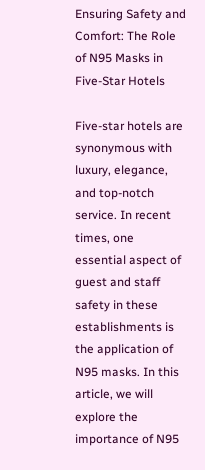Ensuring Safety and Comfort: The Role of N95 Masks in Five-Star Hotels

Five-star hotels are synonymous with luxury, elegance, and top-notch service. In recent times, one essential aspect of guest and staff safety in these establishments is the application of N95 masks. In this article, we will explore the importance of N95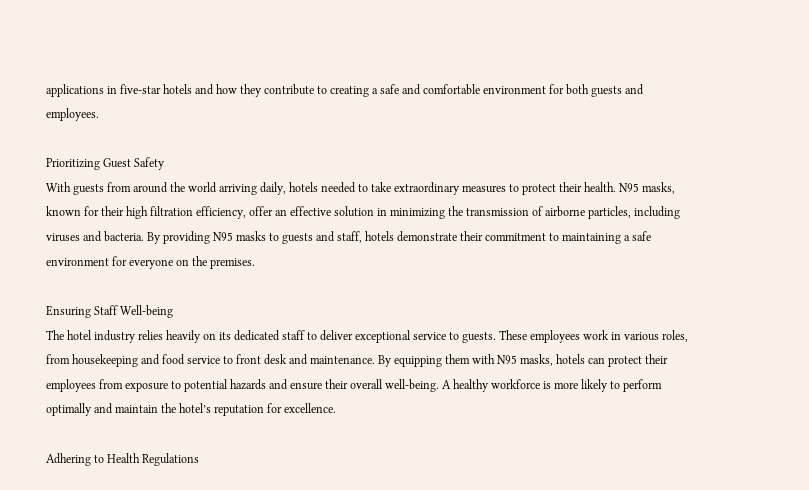applications in five-star hotels and how they contribute to creating a safe and comfortable environment for both guests and employees.

Prioritizing Guest Safety
With guests from around the world arriving daily, hotels needed to take extraordinary measures to protect their health. N95 masks, known for their high filtration efficiency, offer an effective solution in minimizing the transmission of airborne particles, including viruses and bacteria. By providing N95 masks to guests and staff, hotels demonstrate their commitment to maintaining a safe environment for everyone on the premises.

Ensuring Staff Well-being
The hotel industry relies heavily on its dedicated staff to deliver exceptional service to guests. These employees work in various roles, from housekeeping and food service to front desk and maintenance. By equipping them with N95 masks, hotels can protect their employees from exposure to potential hazards and ensure their overall well-being. A healthy workforce is more likely to perform optimally and maintain the hotel’s reputation for excellence.

Adhering to Health Regulations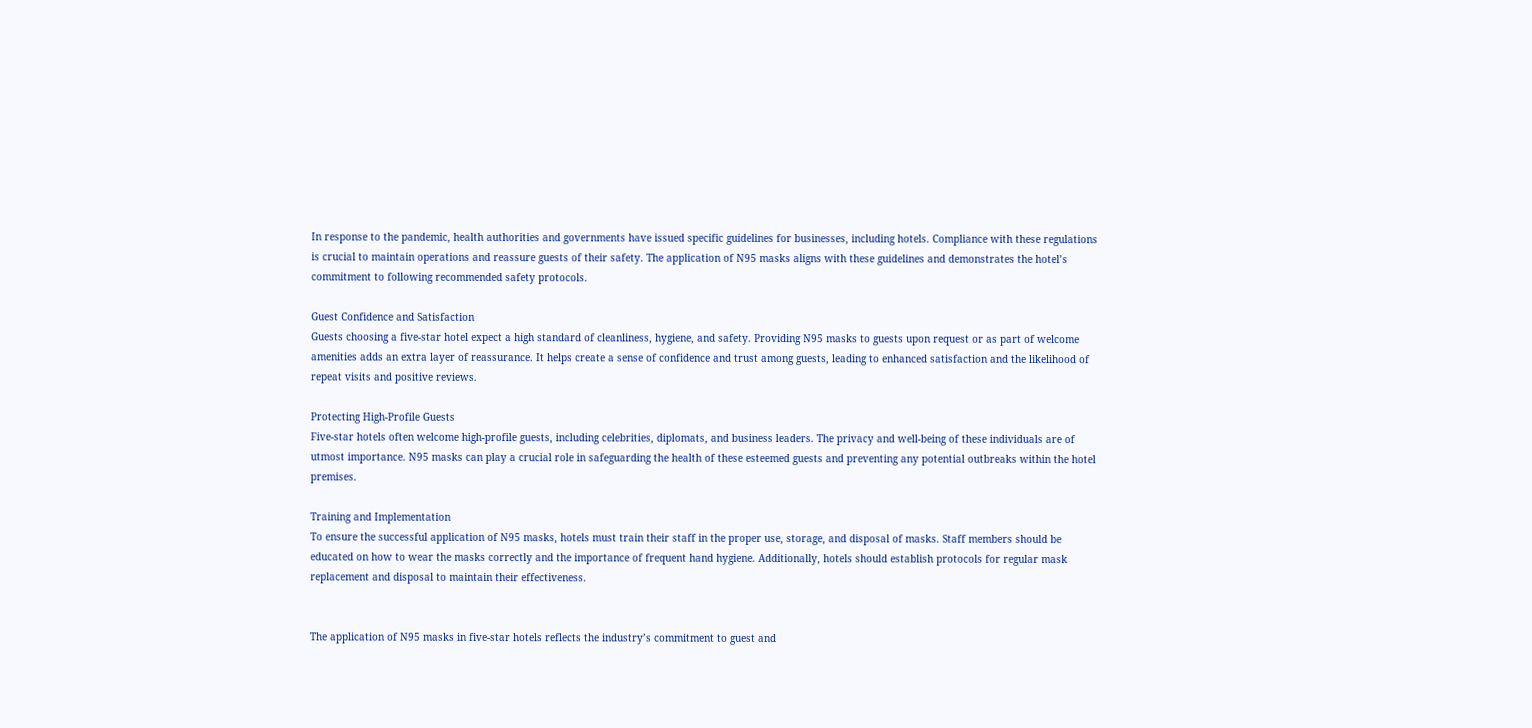In response to the pandemic, health authorities and governments have issued specific guidelines for businesses, including hotels. Compliance with these regulations is crucial to maintain operations and reassure guests of their safety. The application of N95 masks aligns with these guidelines and demonstrates the hotel’s commitment to following recommended safety protocols.

Guest Confidence and Satisfaction
Guests choosing a five-star hotel expect a high standard of cleanliness, hygiene, and safety. Providing N95 masks to guests upon request or as part of welcome amenities adds an extra layer of reassurance. It helps create a sense of confidence and trust among guests, leading to enhanced satisfaction and the likelihood of repeat visits and positive reviews.

Protecting High-Profile Guests
Five-star hotels often welcome high-profile guests, including celebrities, diplomats, and business leaders. The privacy and well-being of these individuals are of utmost importance. N95 masks can play a crucial role in safeguarding the health of these esteemed guests and preventing any potential outbreaks within the hotel premises.

Training and Implementation
To ensure the successful application of N95 masks, hotels must train their staff in the proper use, storage, and disposal of masks. Staff members should be educated on how to wear the masks correctly and the importance of frequent hand hygiene. Additionally, hotels should establish protocols for regular mask replacement and disposal to maintain their effectiveness.


The application of N95 masks in five-star hotels reflects the industry’s commitment to guest and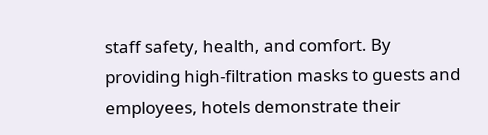staff safety, health, and comfort. By providing high-filtration masks to guests and employees, hotels demonstrate their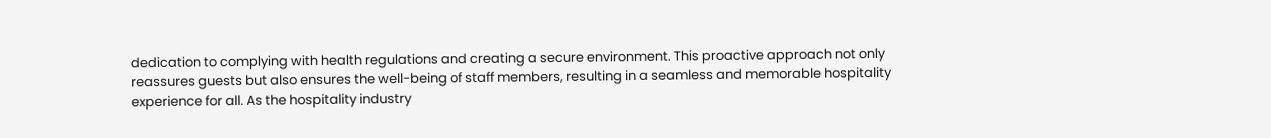dedication to complying with health regulations and creating a secure environment. This proactive approach not only reassures guests but also ensures the well-being of staff members, resulting in a seamless and memorable hospitality experience for all. As the hospitality industry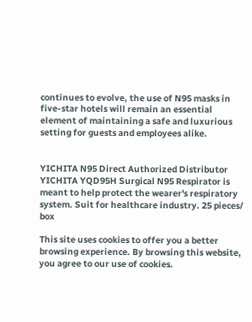continues to evolve, the use of N95 masks in five-star hotels will remain an essential element of maintaining a safe and luxurious setting for guests and employees alike.


YICHITA N95 Direct Authorized Distributor YICHITA YQD95H Surgical N95 Respirator is meant to help protect the wearer's respiratory system. Suit for healthcare industry. 25 pieces/ box

This site uses cookies to offer you a better browsing experience. By browsing this website, you agree to our use of cookies.